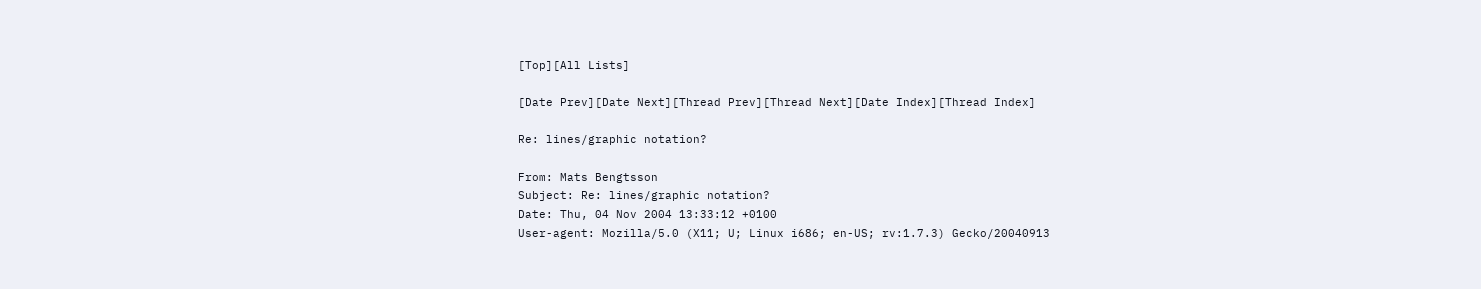[Top][All Lists]

[Date Prev][Date Next][Thread Prev][Thread Next][Date Index][Thread Index]

Re: lines/graphic notation?

From: Mats Bengtsson
Subject: Re: lines/graphic notation?
Date: Thu, 04 Nov 2004 13:33:12 +0100
User-agent: Mozilla/5.0 (X11; U; Linux i686; en-US; rv:1.7.3) Gecko/20040913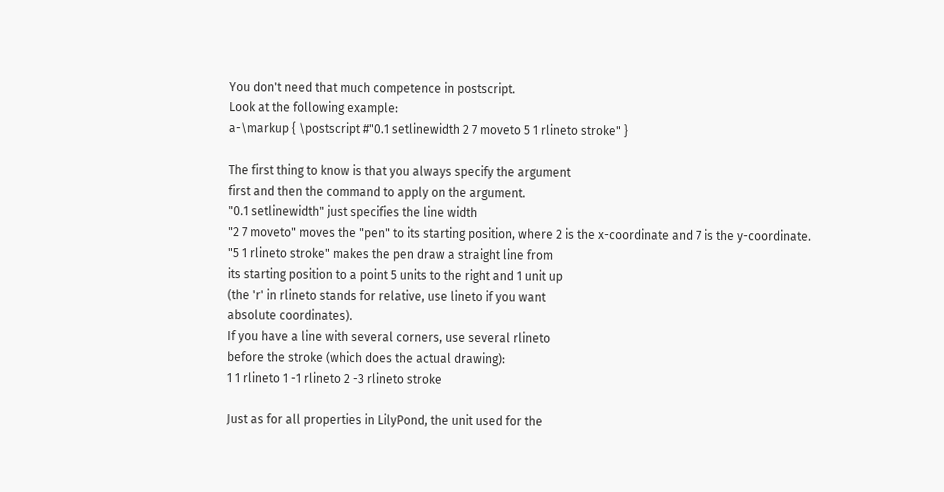You don't need that much competence in postscript.
Look at the following example:
a-\markup { \postscript #"0.1 setlinewidth 2 7 moveto 5 1 rlineto stroke" }

The first thing to know is that you always specify the argument
first and then the command to apply on the argument.
"0.1 setlinewidth" just specifies the line width
"2 7 moveto" moves the "pen" to its starting position, where 2 is the x-coordinate and 7 is the y-coordinate.
"5 1 rlineto stroke" makes the pen draw a straight line from
its starting position to a point 5 units to the right and 1 unit up
(the 'r' in rlineto stands for relative, use lineto if you want
absolute coordinates).
If you have a line with several corners, use several rlineto
before the stroke (which does the actual drawing):
1 1 rlineto 1 -1 rlineto 2 -3 rlineto stroke

Just as for all properties in LilyPond, the unit used for the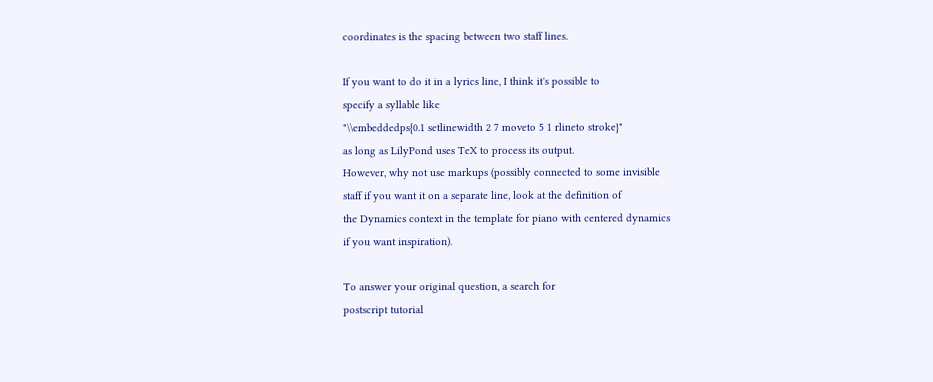coordinates is the spacing between two staff lines.

If you want to do it in a lyrics line, I think it's possible to
specify a syllable like
"\\embeddedps{0.1 setlinewidth 2 7 moveto 5 1 rlineto stroke}"
as long as LilyPond uses TeX to process its output.
However, why not use markups (possibly connected to some invisible
staff if you want it on a separate line, look at the definition of
the Dynamics context in the template for piano with centered dynamics
if you want inspiration).

To answer your original question, a search for
postscript tutorial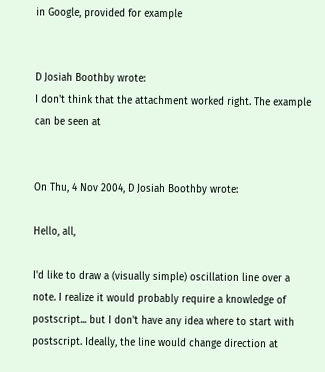in Google, provided for example


D Josiah Boothby wrote:
I don't think that the attachment worked right. The example can be seen at


On Thu, 4 Nov 2004, D Josiah Boothby wrote:

Hello, all,

I'd like to draw a (visually simple) oscillation line over a note. I realize it would probably require a knowledge of postscript... but I don't have any idea where to start with postscript. Ideally, the line would change direction at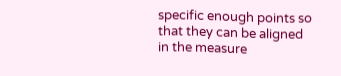specific enough points so that they can be aligned in the measure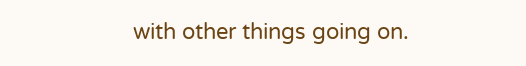with other things going on.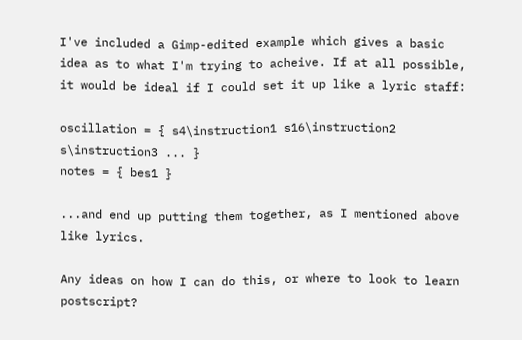I've included a Gimp-edited example which gives a basic idea as to what I'm trying to acheive. If at all possible, it would be ideal if I could set it up like a lyric staff:

oscillation = { s4\instruction1 s16\instruction2 s\instruction3 ... }
notes = { bes1 }

...and end up putting them together, as I mentioned above like lyrics.

Any ideas on how I can do this, or where to look to learn postscript?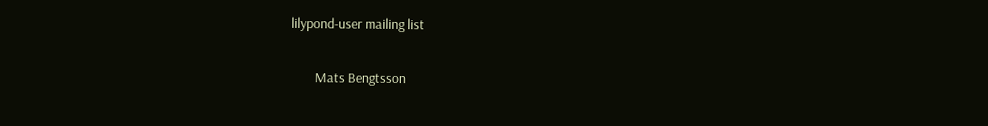lilypond-user mailing list

        Mats Bengtsson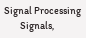Signal Processing
        Signals,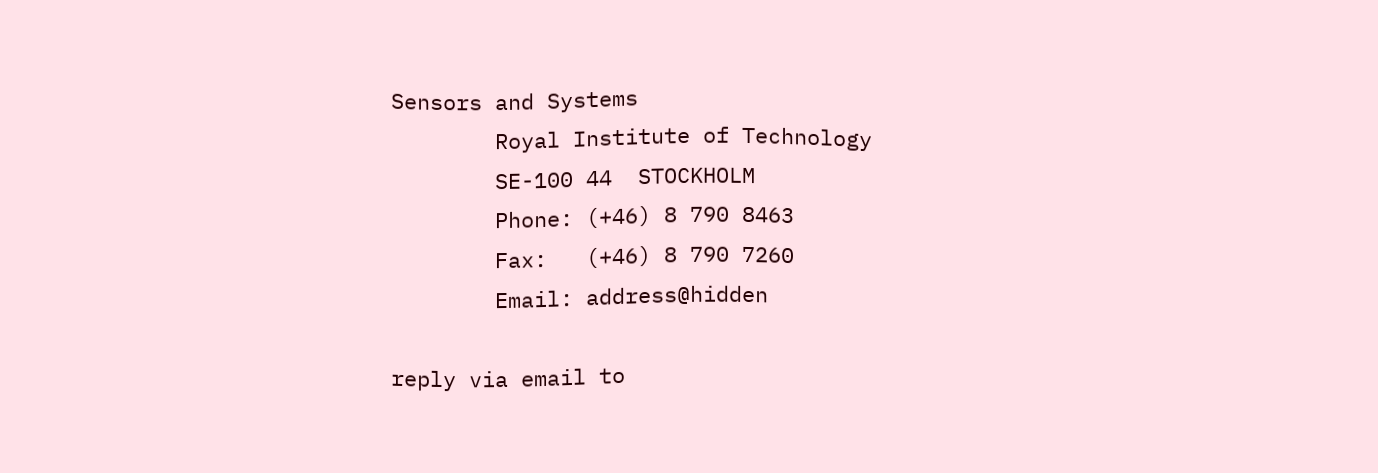Sensors and Systems
        Royal Institute of Technology
        SE-100 44  STOCKHOLM
        Phone: (+46) 8 790 8463
        Fax:   (+46) 8 790 7260
        Email: address@hidden

reply via email to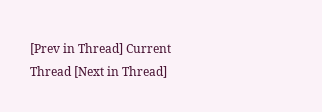[Prev in Thread] Current Thread [Next in Thread]